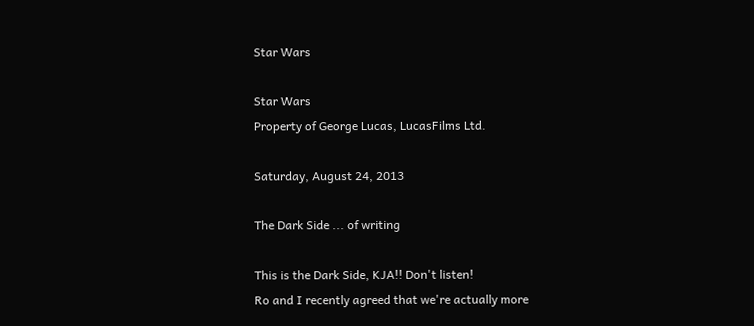Star Wars

Star Wars
Property of George Lucas, LucasFilms Ltd.

Saturday, August 24, 2013

The Dark Side ... of writing

This is the Dark Side, KJA!! Don't listen!
Ro and I recently agreed that we're actually more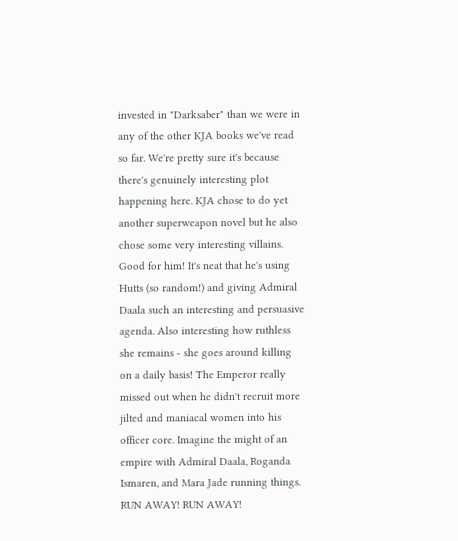invested in "Darksaber" than we were in any of the other KJA books we've read so far. We're pretty sure it's because there's genuinely interesting plot happening here. KJA chose to do yet another superweapon novel but he also chose some very interesting villains. Good for him! It's neat that he's using Hutts (so random!) and giving Admiral Daala such an interesting and persuasive agenda. Also interesting how ruthless she remains - she goes around killing on a daily basis! The Emperor really missed out when he didn't recruit more jilted and maniacal women into his officer core. Imagine the might of an empire with Admiral Daala, Roganda Ismaren, and Mara Jade running things. RUN AWAY! RUN AWAY!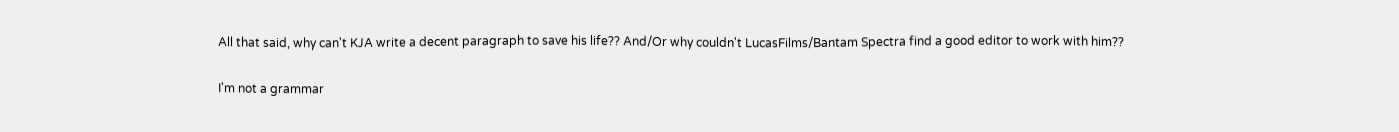All that said, why can't KJA write a decent paragraph to save his life?? And/Or why couldn't LucasFilms/Bantam Spectra find a good editor to work with him??

I'm not a grammar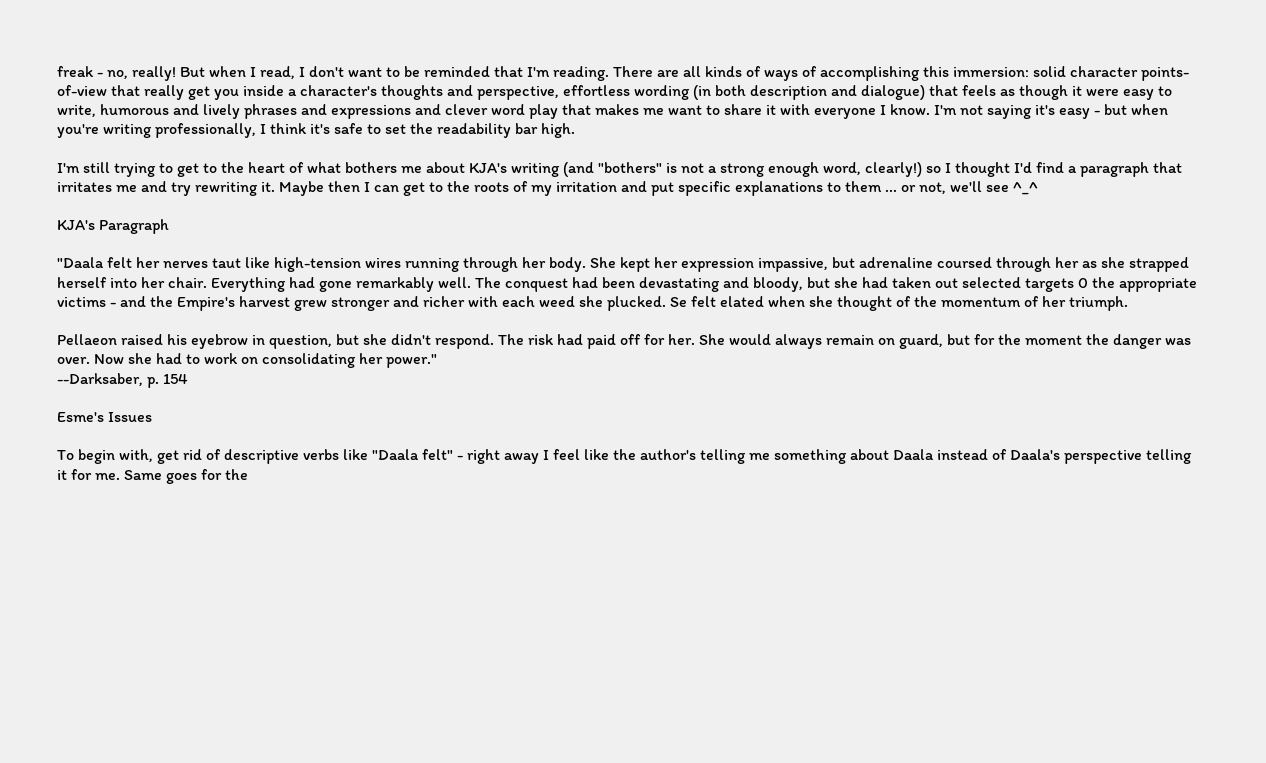freak - no, really! But when I read, I don't want to be reminded that I'm reading. There are all kinds of ways of accomplishing this immersion: solid character points-of-view that really get you inside a character's thoughts and perspective, effortless wording (in both description and dialogue) that feels as though it were easy to write, humorous and lively phrases and expressions and clever word play that makes me want to share it with everyone I know. I'm not saying it's easy - but when you're writing professionally, I think it's safe to set the readability bar high.

I'm still trying to get to the heart of what bothers me about KJA's writing (and "bothers" is not a strong enough word, clearly!) so I thought I'd find a paragraph that irritates me and try rewriting it. Maybe then I can get to the roots of my irritation and put specific explanations to them ... or not, we'll see ^_^

KJA's Paragraph

"Daala felt her nerves taut like high-tension wires running through her body. She kept her expression impassive, but adrenaline coursed through her as she strapped herself into her chair. Everything had gone remarkably well. The conquest had been devastating and bloody, but she had taken out selected targets 0 the appropriate victims - and the Empire's harvest grew stronger and richer with each weed she plucked. Se felt elated when she thought of the momentum of her triumph.

Pellaeon raised his eyebrow in question, but she didn't respond. The risk had paid off for her. She would always remain on guard, but for the moment the danger was over. Now she had to work on consolidating her power."
--Darksaber, p. 154

Esme's Issues

To begin with, get rid of descriptive verbs like "Daala felt" - right away I feel like the author's telling me something about Daala instead of Daala's perspective telling it for me. Same goes for the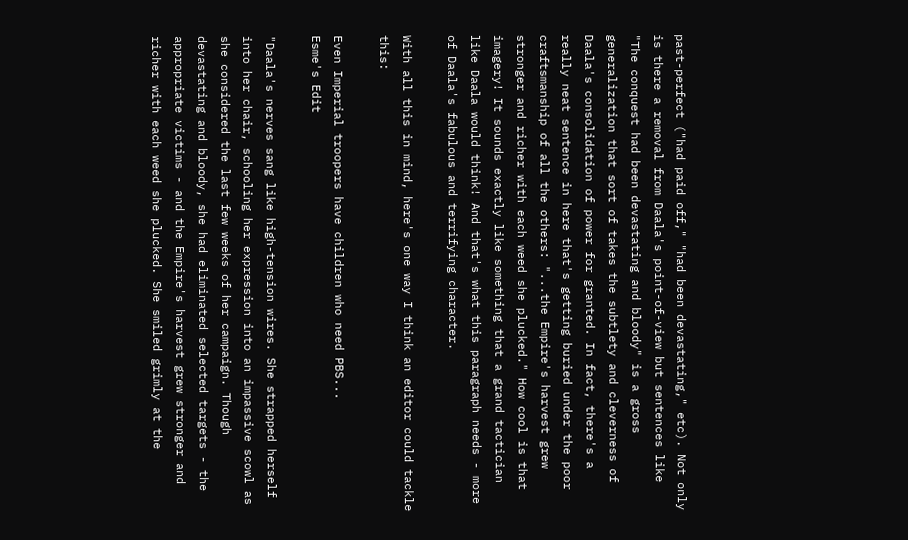past-perfect ("had paid off," "had been devastating," etc). Not only is there a removal from Daala's point-of-view but sentences like "The conquest had been devastating and bloody" is a gross generalization that sort of takes the subtlety and cleverness of Daala's consolidation of power for granted. In fact, there's a really neat sentence in here that's getting buried under the poor craftsmanship of all the others: "...the Empire's harvest grew stronger and richer with each weed she plucked." How cool is that imagery! It sounds exactly like something that a grand tactician like Daala would think! And that's what this paragraph needs - more of Daala's fabulous and terrifying character.

With all this in mind, here's one way I think an editor could tackle this:

Even Imperial troopers have children who need PBS...
Esme's Edit

"Daala's nerves sang like high-tension wires. She strapped herself into her chair, schooling her expression into an impassive scowl as she considered the last few weeks of her campaign. Though devastating and bloody, she had eliminated selected targets - the appropriate victims - and the Empire's harvest grew stronger and richer with each weed she plucked. She smiled grimly at the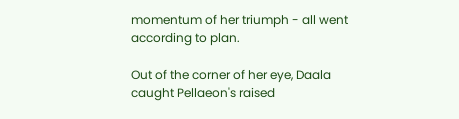momentum of her triumph - all went according to plan.

Out of the corner of her eye, Daala caught Pellaeon's raised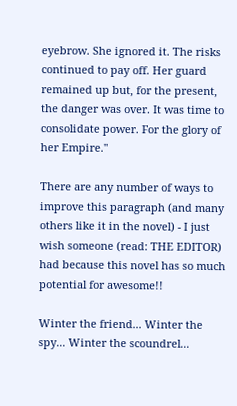eyebrow. She ignored it. The risks continued to pay off. Her guard remained up but, for the present, the danger was over. It was time to consolidate power. For the glory of her Empire."

There are any number of ways to improve this paragraph (and many others like it in the novel) - I just wish someone (read: THE EDITOR) had because this novel has so much potential for awesome!!

Winter the friend... Winter the spy... Winter the scoundrel...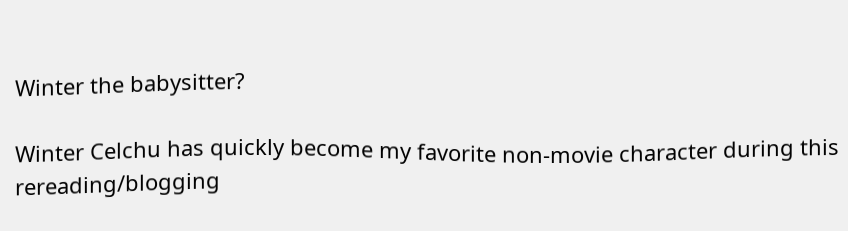Winter the babysitter?

Winter Celchu has quickly become my favorite non-movie character during this rereading/blogging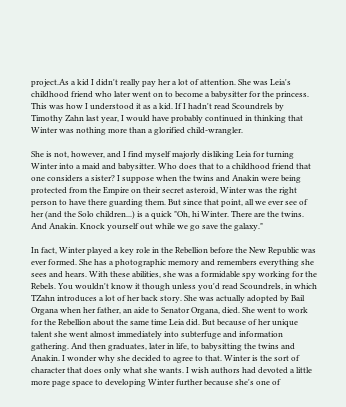project.As a kid I didn't really pay her a lot of attention. She was Leia's childhood friend who later went on to become a babysitter for the princess. This was how I understood it as a kid. If I hadn't read Scoundrels by Timothy Zahn last year, I would have probably continued in thinking that Winter was nothing more than a glorified child-wrangler.

She is not, however, and I find myself majorly disliking Leia for turning Winter into a maid and babysitter. Who does that to a childhood friend that one considers a sister? I suppose when the twins and Anakin were being protected from the Empire on their secret asteroid, Winter was the right person to have there guarding them. But since that point, all we ever see of her (and the Solo children...) is a quick "Oh, hi Winter. There are the twins. And Anakin. Knock yourself out while we go save the galaxy."

In fact, Winter played a key role in the Rebellion before the New Republic was ever formed. She has a photographic memory and remembers everything she sees and hears. With these abilities, she was a formidable spy working for the Rebels. You wouldn't know it though unless you'd read Scoundrels, in which TZahn introduces a lot of her back story. She was actually adopted by Bail Organa when her father, an aide to Senator Organa, died. She went to work for the Rebellion about the same time Leia did. But because of her unique talent she went almost immediately into subterfuge and information gathering. And then graduates, later in life, to babysitting the twins and Anakin. I wonder why she decided to agree to that. Winter is the sort of character that does only what she wants. I wish authors had devoted a little more page space to developing Winter further because she's one of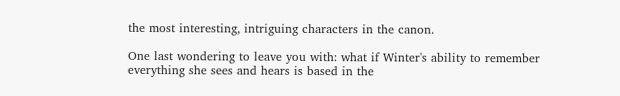the most interesting, intriguing characters in the canon.

One last wondering to leave you with: what if Winter's ability to remember everything she sees and hears is based in the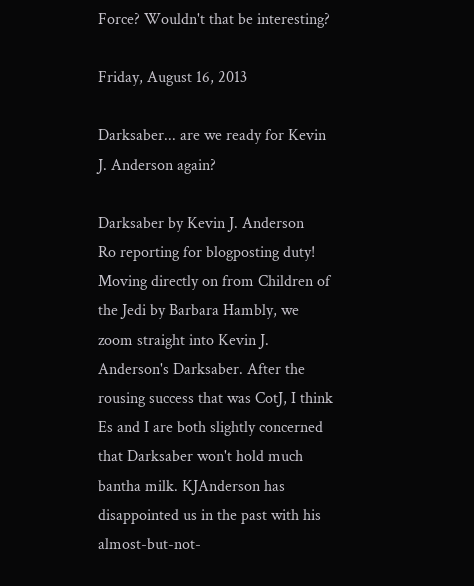Force? Wouldn't that be interesting?

Friday, August 16, 2013

Darksaber... are we ready for Kevin J. Anderson again?

Darksaber by Kevin J. Anderson
Ro reporting for blogposting duty! Moving directly on from Children of the Jedi by Barbara Hambly, we zoom straight into Kevin J. Anderson's Darksaber. After the rousing success that was CotJ, I think Es and I are both slightly concerned that Darksaber won't hold much bantha milk. KJAnderson has disappointed us in the past with his almost-but-not-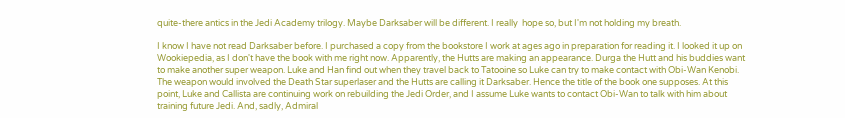quite-there antics in the Jedi Academy trilogy. Maybe Darksaber will be different. I really  hope so, but I'm not holding my breath.

I know I have not read Darksaber before. I purchased a copy from the bookstore I work at ages ago in preparation for reading it. I looked it up on Wookiepedia, as I don't have the book with me right now. Apparently, the Hutts are making an appearance. Durga the Hutt and his buddies want to make another super weapon. Luke and Han find out when they travel back to Tatooine so Luke can try to make contact with Obi-Wan Kenobi. The weapon would involved the Death Star superlaser and the Hutts are calling it Darksaber. Hence the title of the book one supposes. At this point, Luke and Callista are continuing work on rebuilding the Jedi Order, and I assume Luke wants to contact Obi-Wan to talk with him about training future Jedi. And, sadly, Admiral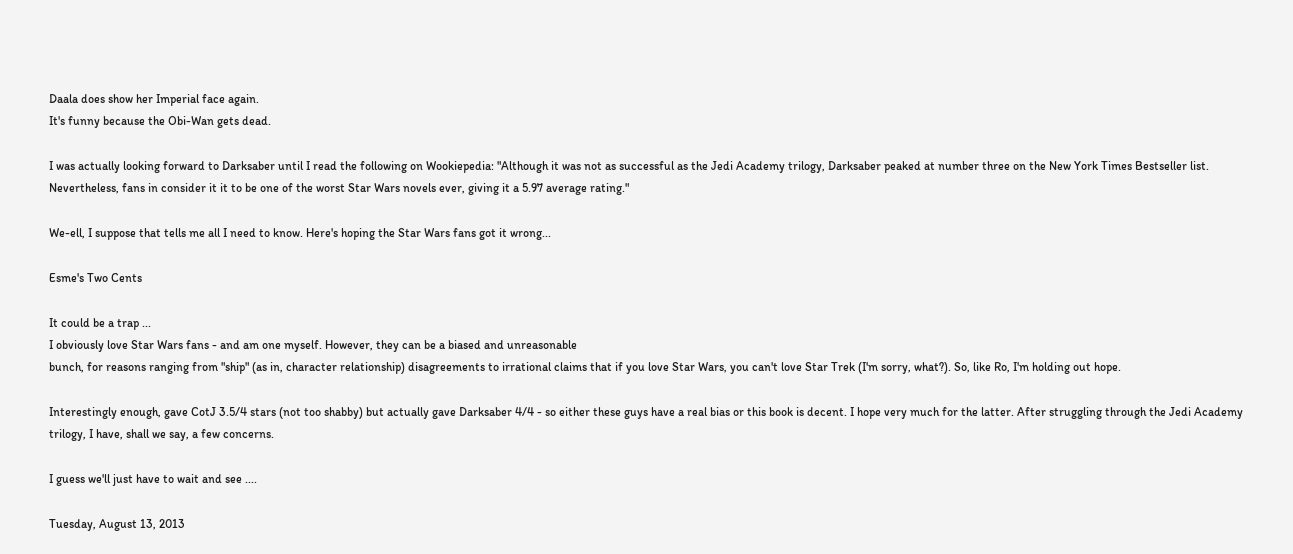Daala does show her Imperial face again.
It's funny because the Obi-Wan gets dead.

I was actually looking forward to Darksaber until I read the following on Wookiepedia: "Although it was not as successful as the Jedi Academy trilogy, Darksaber peaked at number three on the New York Times Bestseller list. Nevertheless, fans in consider it it to be one of the worst Star Wars novels ever, giving it a 5.97 average rating."

We-ell, I suppose that tells me all I need to know. Here's hoping the Star Wars fans got it wrong...

Esme's Two Cents

It could be a trap ...
I obviously love Star Wars fans - and am one myself. However, they can be a biased and unreasonable
bunch, for reasons ranging from "ship" (as in, character relationship) disagreements to irrational claims that if you love Star Wars, you can't love Star Trek (I'm sorry, what?). So, like Ro, I'm holding out hope.

Interestingly enough, gave CotJ 3.5/4 stars (not too shabby) but actually gave Darksaber 4/4 - so either these guys have a real bias or this book is decent. I hope very much for the latter. After struggling through the Jedi Academy trilogy, I have, shall we say, a few concerns.

I guess we'll just have to wait and see ....

Tuesday, August 13, 2013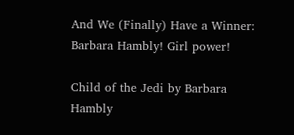And We (Finally) Have a Winner: Barbara Hambly! Girl power!

Child of the Jedi by Barbara Hambly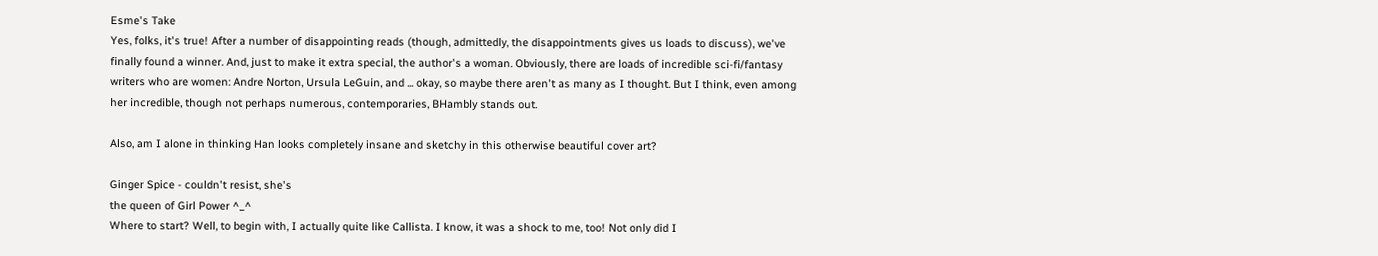Esme's Take
Yes, folks, it's true! After a number of disappointing reads (though, admittedly, the disappointments gives us loads to discuss), we've finally found a winner. And, just to make it extra special, the author's a woman. Obviously, there are loads of incredible sci-fi/fantasy writers who are women: Andre Norton, Ursula LeGuin, and ... okay, so maybe there aren't as many as I thought. But I think, even among her incredible, though not perhaps numerous, contemporaries, BHambly stands out.

Also, am I alone in thinking Han looks completely insane and sketchy in this otherwise beautiful cover art?

Ginger Spice - couldn't resist, she's
the queen of Girl Power ^_^
Where to start? Well, to begin with, I actually quite like Callista. I know, it was a shock to me, too! Not only did I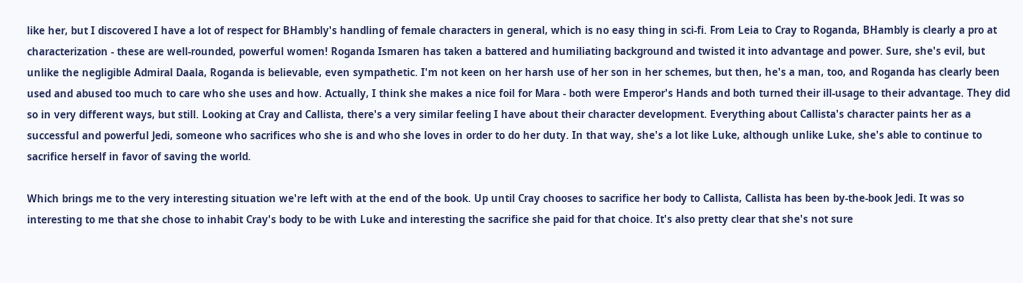like her, but I discovered I have a lot of respect for BHambly's handling of female characters in general, which is no easy thing in sci-fi. From Leia to Cray to Roganda, BHambly is clearly a pro at characterization - these are well-rounded, powerful women! Roganda Ismaren has taken a battered and humiliating background and twisted it into advantage and power. Sure, she's evil, but unlike the negligible Admiral Daala, Roganda is believable, even sympathetic. I'm not keen on her harsh use of her son in her schemes, but then, he's a man, too, and Roganda has clearly been used and abused too much to care who she uses and how. Actually, I think she makes a nice foil for Mara - both were Emperor's Hands and both turned their ill-usage to their advantage. They did so in very different ways, but still. Looking at Cray and Callista, there's a very similar feeling I have about their character development. Everything about Callista's character paints her as a successful and powerful Jedi, someone who sacrifices who she is and who she loves in order to do her duty. In that way, she's a lot like Luke, although unlike Luke, she's able to continue to sacrifice herself in favor of saving the world.

Which brings me to the very interesting situation we're left with at the end of the book. Up until Cray chooses to sacrifice her body to Callista, Callista has been by-the-book Jedi. It was so interesting to me that she chose to inhabit Cray's body to be with Luke and interesting the sacrifice she paid for that choice. It's also pretty clear that she's not sure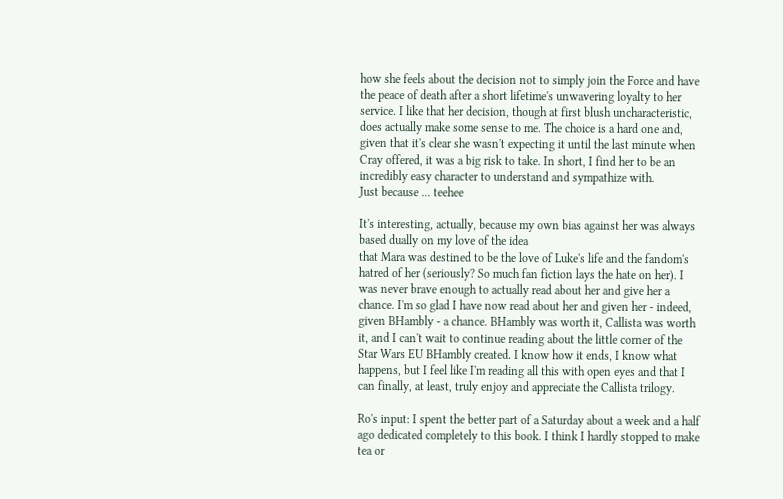how she feels about the decision not to simply join the Force and have the peace of death after a short lifetime's unwavering loyalty to her service. I like that her decision, though at first blush uncharacteristic, does actually make some sense to me. The choice is a hard one and, given that it's clear she wasn't expecting it until the last minute when Cray offered, it was a big risk to take. In short, I find her to be an incredibly easy character to understand and sympathize with.
Just because ... teehee

It's interesting, actually, because my own bias against her was always based dually on my love of the idea
that Mara was destined to be the love of Luke's life and the fandom's hatred of her (seriously? So much fan fiction lays the hate on her). I was never brave enough to actually read about her and give her a chance. I'm so glad I have now read about her and given her - indeed, given BHambly - a chance. BHambly was worth it, Callista was worth it, and I can't wait to continue reading about the little corner of the Star Wars EU BHambly created. I know how it ends, I know what happens, but I feel like I'm reading all this with open eyes and that I can finally, at least, truly enjoy and appreciate the Callista trilogy.

Ro's input: I spent the better part of a Saturday about a week and a half ago dedicated completely to this book. I think I hardly stopped to make tea or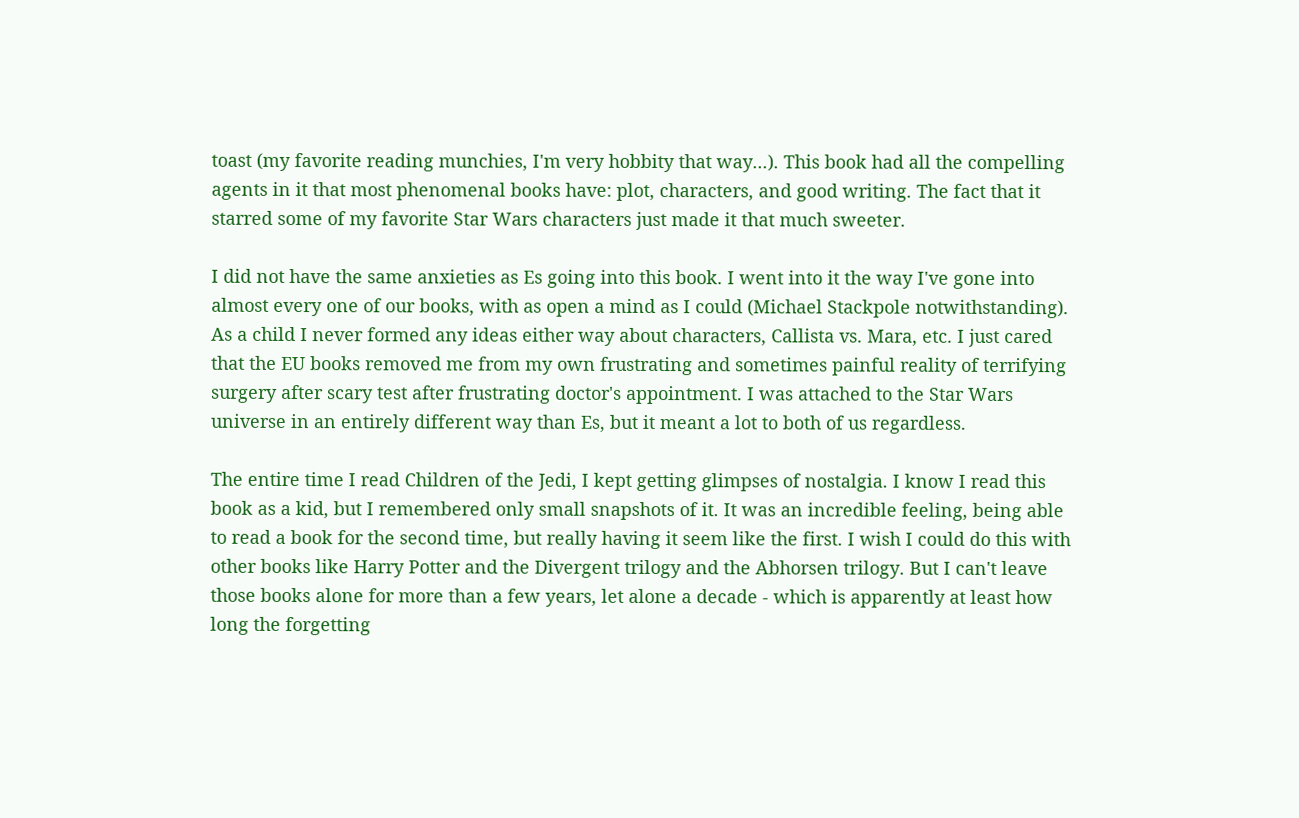toast (my favorite reading munchies, I'm very hobbity that way...). This book had all the compelling agents in it that most phenomenal books have: plot, characters, and good writing. The fact that it starred some of my favorite Star Wars characters just made it that much sweeter.

I did not have the same anxieties as Es going into this book. I went into it the way I've gone into almost every one of our books, with as open a mind as I could (Michael Stackpole notwithstanding). As a child I never formed any ideas either way about characters, Callista vs. Mara, etc. I just cared that the EU books removed me from my own frustrating and sometimes painful reality of terrifying surgery after scary test after frustrating doctor's appointment. I was attached to the Star Wars universe in an entirely different way than Es, but it meant a lot to both of us regardless.

The entire time I read Children of the Jedi, I kept getting glimpses of nostalgia. I know I read this book as a kid, but I remembered only small snapshots of it. It was an incredible feeling, being able to read a book for the second time, but really having it seem like the first. I wish I could do this with other books like Harry Potter and the Divergent trilogy and the Abhorsen trilogy. But I can't leave those books alone for more than a few years, let alone a decade - which is apparently at least how long the forgetting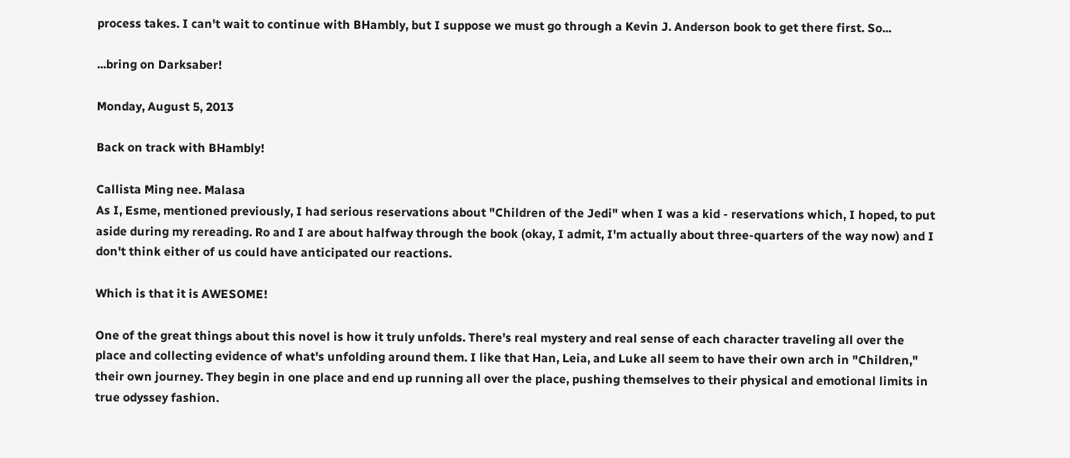process takes. I can't wait to continue with BHambly, but I suppose we must go through a Kevin J. Anderson book to get there first. So...

...bring on Darksaber!

Monday, August 5, 2013

Back on track with BHambly!

Callista Ming nee. Malasa
As I, Esme, mentioned previously, I had serious reservations about "Children of the Jedi" when I was a kid - reservations which, I hoped, to put aside during my rereading. Ro and I are about halfway through the book (okay, I admit, I'm actually about three-quarters of the way now) and I don't think either of us could have anticipated our reactions.

Which is that it is AWESOME!

One of the great things about this novel is how it truly unfolds. There's real mystery and real sense of each character traveling all over the place and collecting evidence of what's unfolding around them. I like that Han, Leia, and Luke all seem to have their own arch in "Children," their own journey. They begin in one place and end up running all over the place, pushing themselves to their physical and emotional limits in true odyssey fashion.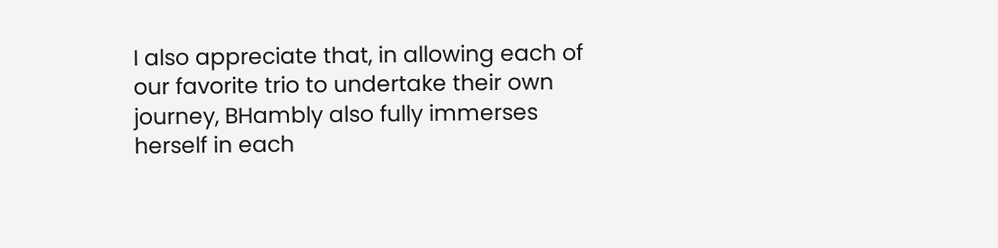I also appreciate that, in allowing each of our favorite trio to undertake their own journey, BHambly also fully immerses herself in each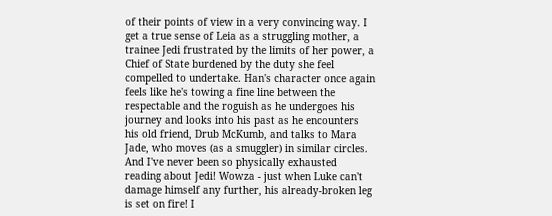of their points of view in a very convincing way. I get a true sense of Leia as a struggling mother, a trainee Jedi frustrated by the limits of her power, a Chief of State burdened by the duty she feel compelled to undertake. Han's character once again feels like he's towing a fine line between the respectable and the roguish as he undergoes his journey and looks into his past as he encounters his old friend, Drub McKumb, and talks to Mara Jade, who moves (as a smuggler) in similar circles. And I've never been so physically exhausted reading about Jedi! Wowza - just when Luke can't damage himself any further, his already-broken leg is set on fire! I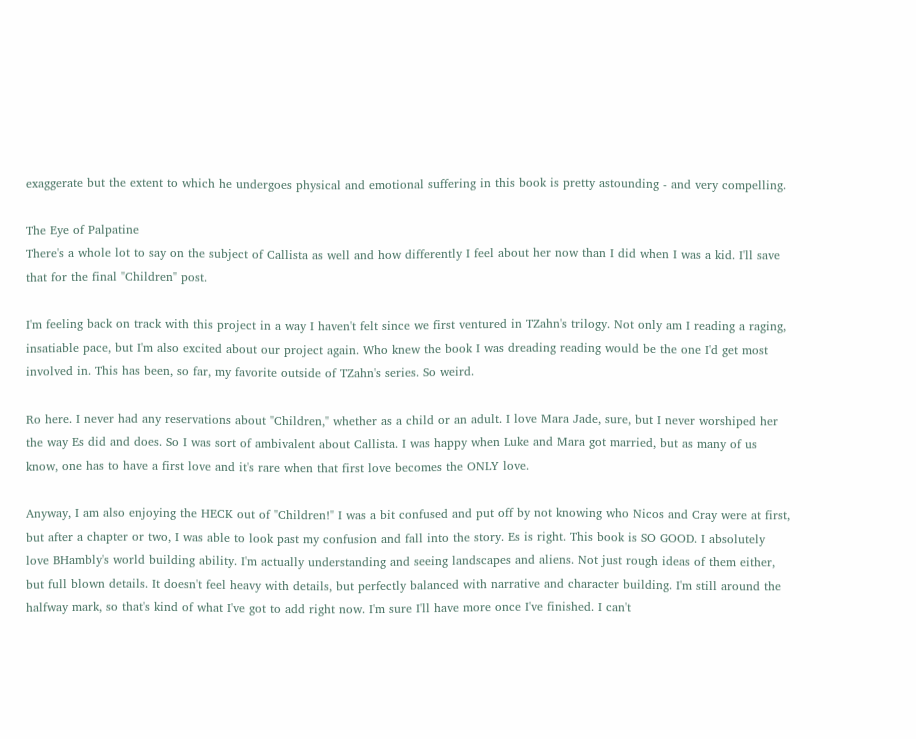exaggerate but the extent to which he undergoes physical and emotional suffering in this book is pretty astounding - and very compelling.

The Eye of Palpatine
There's a whole lot to say on the subject of Callista as well and how differently I feel about her now than I did when I was a kid. I'll save that for the final "Children" post.

I'm feeling back on track with this project in a way I haven't felt since we first ventured in TZahn's trilogy. Not only am I reading a raging, insatiable pace, but I'm also excited about our project again. Who knew the book I was dreading reading would be the one I'd get most involved in. This has been, so far, my favorite outside of TZahn's series. So weird.

Ro here. I never had any reservations about "Children," whether as a child or an adult. I love Mara Jade, sure, but I never worshiped her the way Es did and does. So I was sort of ambivalent about Callista. I was happy when Luke and Mara got married, but as many of us know, one has to have a first love and it's rare when that first love becomes the ONLY love.

Anyway, I am also enjoying the HECK out of "Children!" I was a bit confused and put off by not knowing who Nicos and Cray were at first, but after a chapter or two, I was able to look past my confusion and fall into the story. Es is right. This book is SO GOOD. I absolutely love BHambly's world building ability. I'm actually understanding and seeing landscapes and aliens. Not just rough ideas of them either, but full blown details. It doesn't feel heavy with details, but perfectly balanced with narrative and character building. I'm still around the halfway mark, so that's kind of what I've got to add right now. I'm sure I'll have more once I've finished. I can't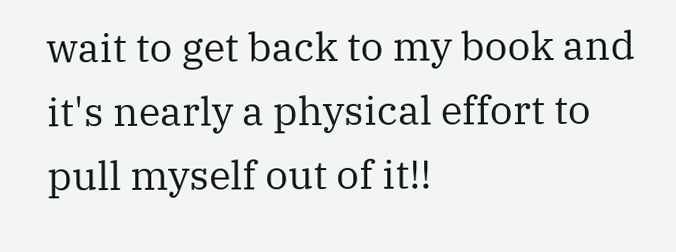wait to get back to my book and it's nearly a physical effort to pull myself out of it!!